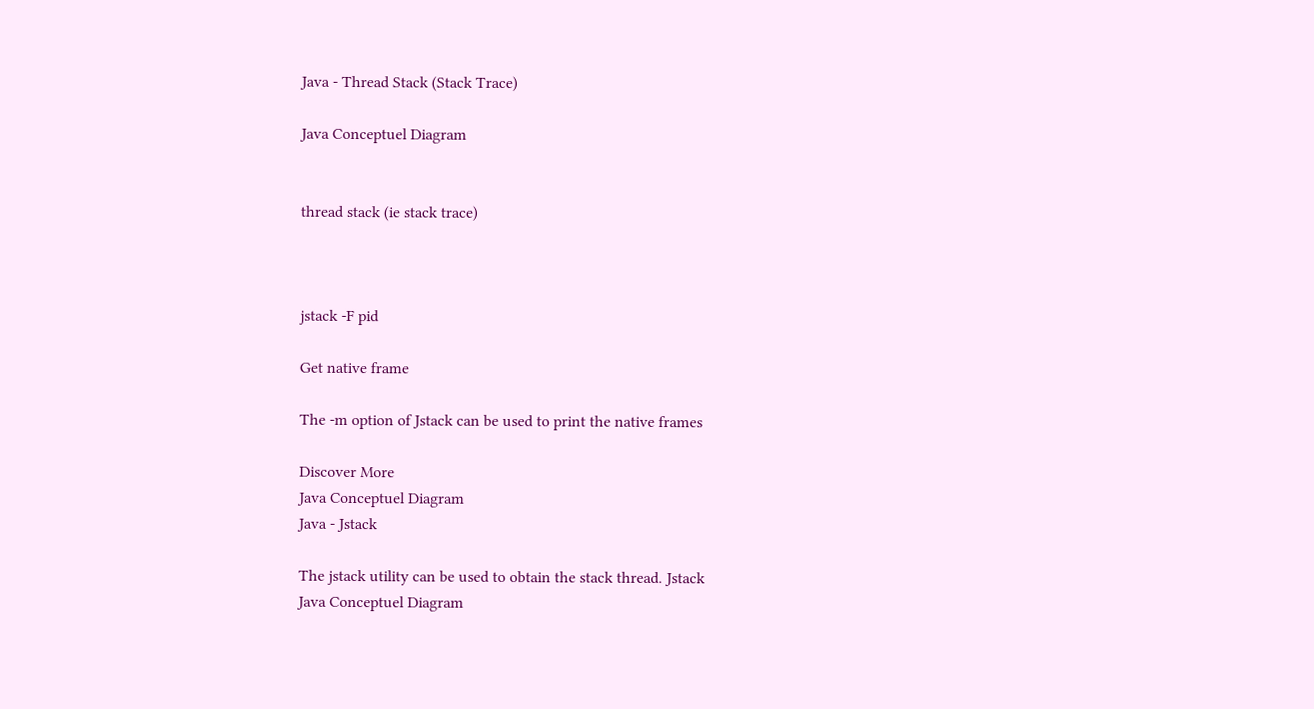Java - Thread Stack (Stack Trace)

Java Conceptuel Diagram


thread stack (ie stack trace)



jstack -F pid

Get native frame

The -m option of Jstack can be used to print the native frames

Discover More
Java Conceptuel Diagram
Java - Jstack

The jstack utility can be used to obtain the stack thread. Jstack
Java Conceptuel Diagram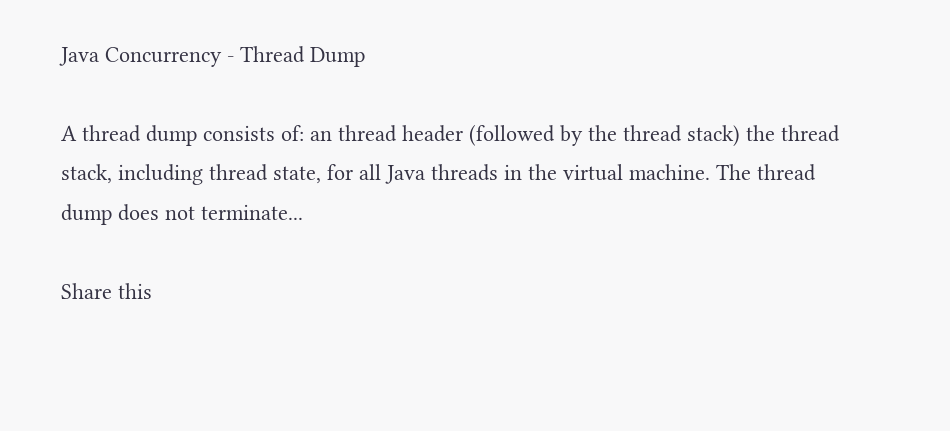Java Concurrency - Thread Dump

A thread dump consists of: an thread header (followed by the thread stack) the thread stack, including thread state, for all Java threads in the virtual machine. The thread dump does not terminate...

Share this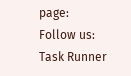page:
Follow us:
Task Runner